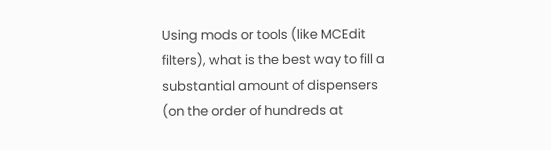Using mods or tools (like MCEdit filters), what is the best way to fill a substantial amount of dispensers (on the order of hundreds at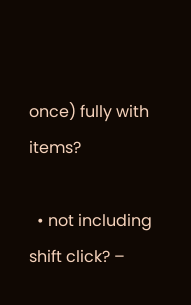once) fully with items?

  • not including shift click? –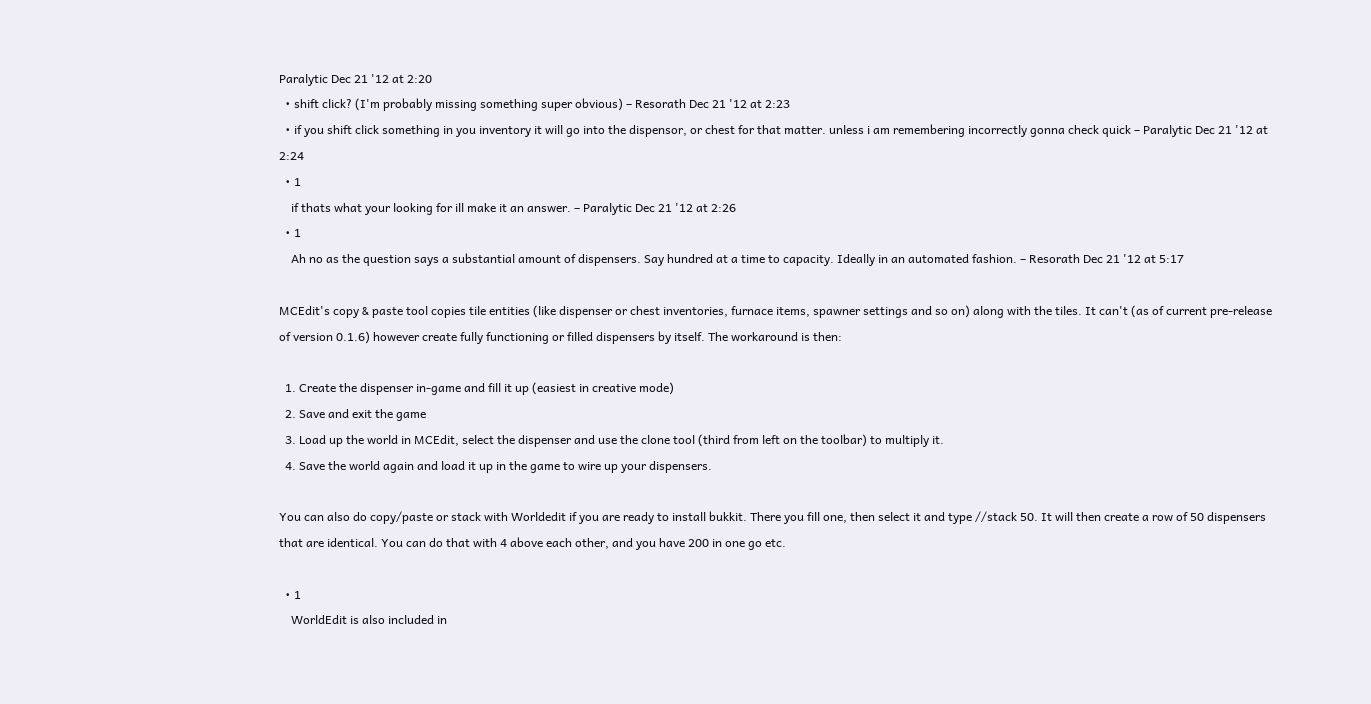Paralytic Dec 21 '12 at 2:20
  • shift click? (I'm probably missing something super obvious) – Resorath Dec 21 '12 at 2:23
  • if you shift click something in you inventory it will go into the dispensor, or chest for that matter. unless i am remembering incorrectly gonna check quick – Paralytic Dec 21 '12 at 2:24
  • 1
    if thats what your looking for ill make it an answer. – Paralytic Dec 21 '12 at 2:26
  • 1
    Ah no as the question says a substantial amount of dispensers. Say hundred at a time to capacity. Ideally in an automated fashion. – Resorath Dec 21 '12 at 5:17

MCEdit's copy & paste tool copies tile entities (like dispenser or chest inventories, furnace items, spawner settings and so on) along with the tiles. It can't (as of current pre-release of version 0.1.6) however create fully functioning or filled dispensers by itself. The workaround is then:

  1. Create the dispenser in-game and fill it up (easiest in creative mode)
  2. Save and exit the game
  3. Load up the world in MCEdit, select the dispenser and use the clone tool (third from left on the toolbar) to multiply it.
  4. Save the world again and load it up in the game to wire up your dispensers.

You can also do copy/paste or stack with Worldedit if you are ready to install bukkit. There you fill one, then select it and type //stack 50. It will then create a row of 50 dispensers that are identical. You can do that with 4 above each other, and you have 200 in one go etc.

  • 1
    WorldEdit is also included in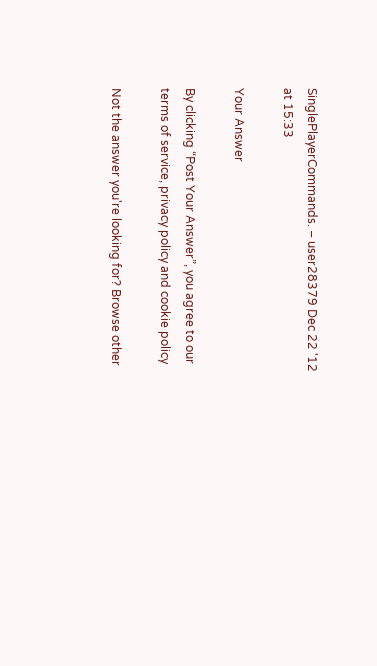SinglePlayerCommands. – user28379 Dec 22 '12 at 15:33

Your Answer

By clicking “Post Your Answer”, you agree to our terms of service, privacy policy and cookie policy

Not the answer you're looking for? Browse other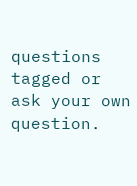questions tagged or ask your own question.